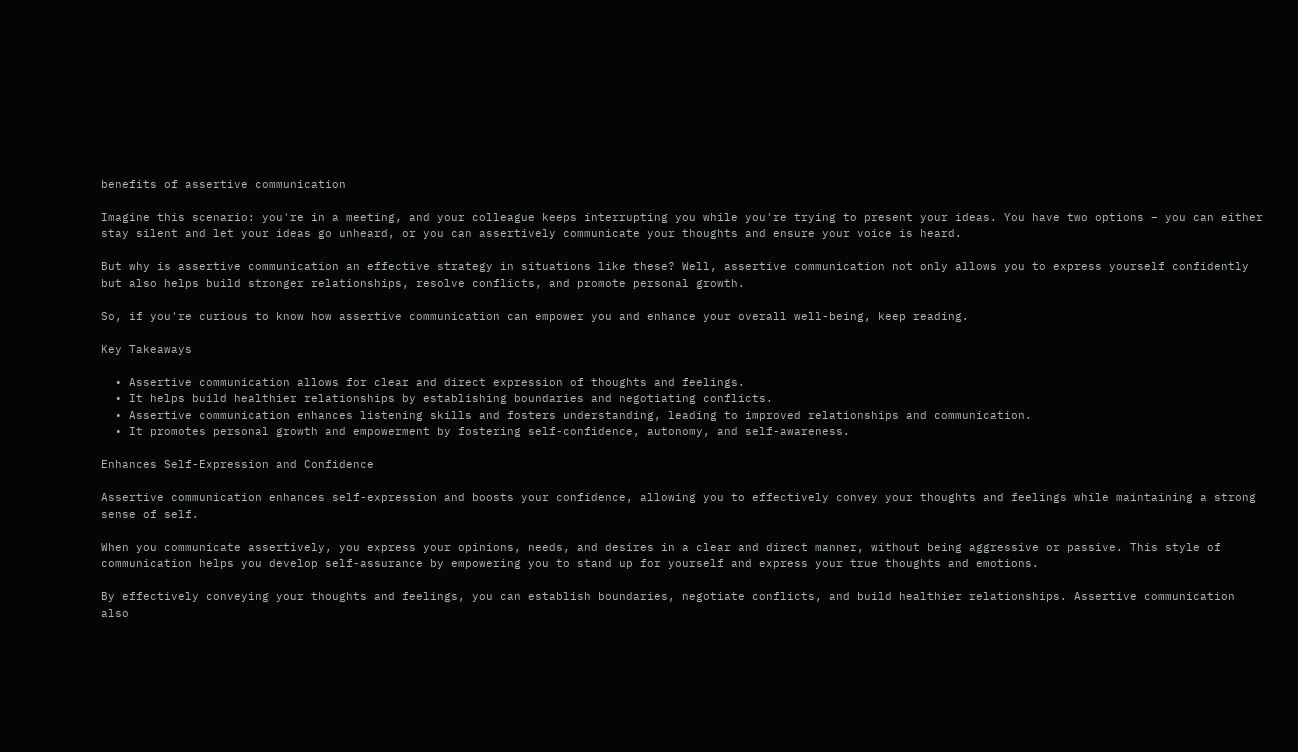benefits of assertive communication

Imagine this scenario: you're in a meeting, and your colleague keeps interrupting you while you're trying to present your ideas. You have two options – you can either stay silent and let your ideas go unheard, or you can assertively communicate your thoughts and ensure your voice is heard.

But why is assertive communication an effective strategy in situations like these? Well, assertive communication not only allows you to express yourself confidently but also helps build stronger relationships, resolve conflicts, and promote personal growth.

So, if you're curious to know how assertive communication can empower you and enhance your overall well-being, keep reading.

Key Takeaways

  • Assertive communication allows for clear and direct expression of thoughts and feelings.
  • It helps build healthier relationships by establishing boundaries and negotiating conflicts.
  • Assertive communication enhances listening skills and fosters understanding, leading to improved relationships and communication.
  • It promotes personal growth and empowerment by fostering self-confidence, autonomy, and self-awareness.

Enhances Self-Expression and Confidence

Assertive communication enhances self-expression and boosts your confidence, allowing you to effectively convey your thoughts and feelings while maintaining a strong sense of self.

When you communicate assertively, you express your opinions, needs, and desires in a clear and direct manner, without being aggressive or passive. This style of communication helps you develop self-assurance by empowering you to stand up for yourself and express your true thoughts and emotions.

By effectively conveying your thoughts and feelings, you can establish boundaries, negotiate conflicts, and build healthier relationships. Assertive communication also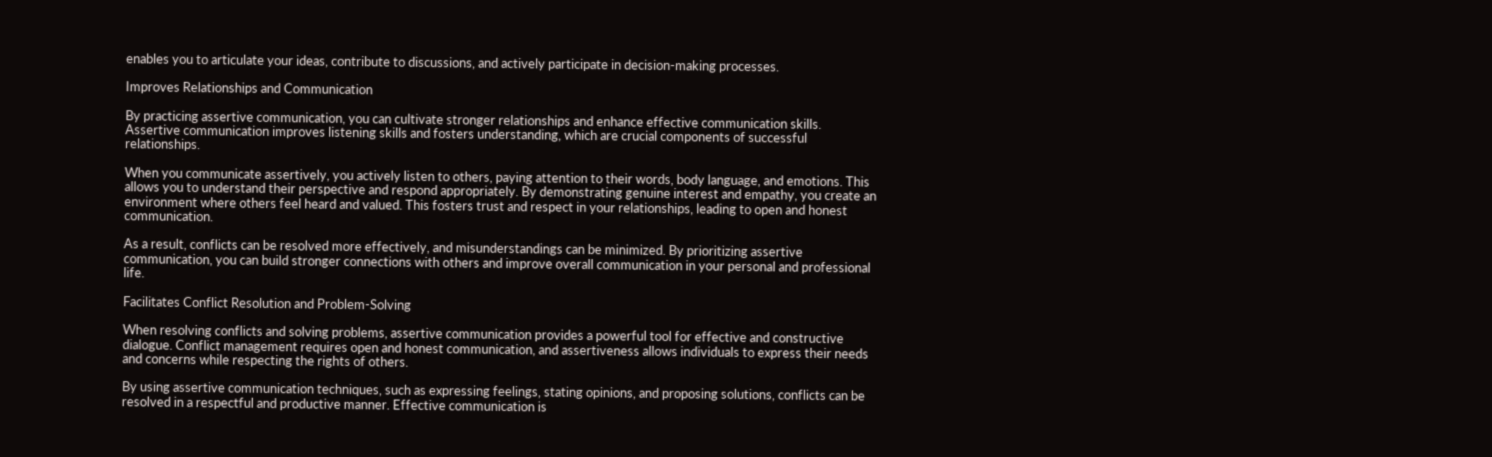enables you to articulate your ideas, contribute to discussions, and actively participate in decision-making processes.

Improves Relationships and Communication

By practicing assertive communication, you can cultivate stronger relationships and enhance effective communication skills. Assertive communication improves listening skills and fosters understanding, which are crucial components of successful relationships.

When you communicate assertively, you actively listen to others, paying attention to their words, body language, and emotions. This allows you to understand their perspective and respond appropriately. By demonstrating genuine interest and empathy, you create an environment where others feel heard and valued. This fosters trust and respect in your relationships, leading to open and honest communication.

As a result, conflicts can be resolved more effectively, and misunderstandings can be minimized. By prioritizing assertive communication, you can build stronger connections with others and improve overall communication in your personal and professional life.

Facilitates Conflict Resolution and Problem-Solving

When resolving conflicts and solving problems, assertive communication provides a powerful tool for effective and constructive dialogue. Conflict management requires open and honest communication, and assertiveness allows individuals to express their needs and concerns while respecting the rights of others.

By using assertive communication techniques, such as expressing feelings, stating opinions, and proposing solutions, conflicts can be resolved in a respectful and productive manner. Effective communication is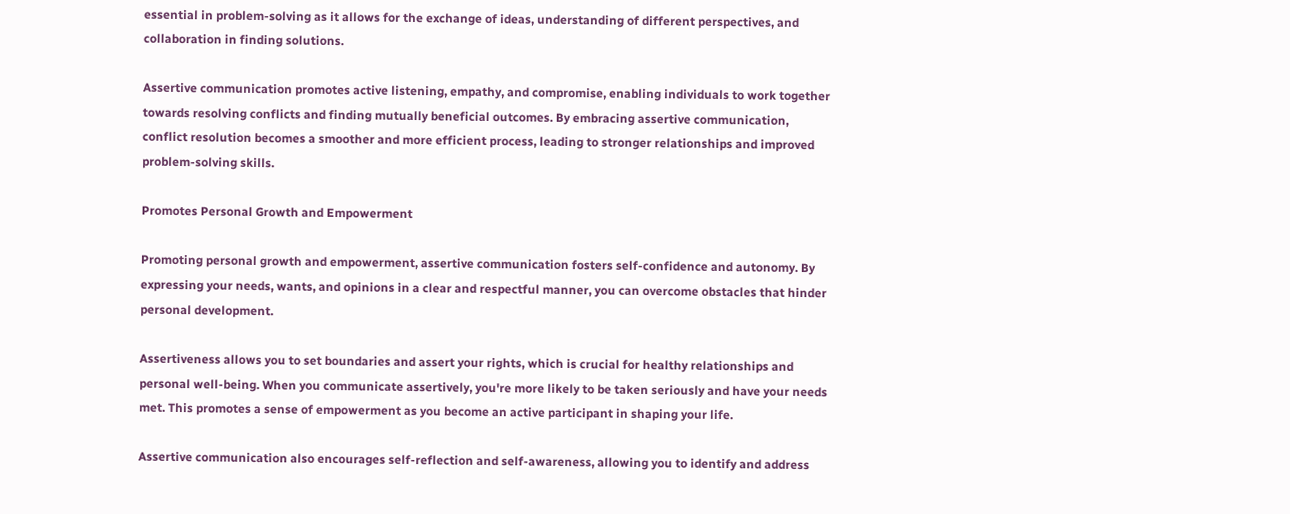essential in problem-solving as it allows for the exchange of ideas, understanding of different perspectives, and collaboration in finding solutions.

Assertive communication promotes active listening, empathy, and compromise, enabling individuals to work together towards resolving conflicts and finding mutually beneficial outcomes. By embracing assertive communication, conflict resolution becomes a smoother and more efficient process, leading to stronger relationships and improved problem-solving skills.

Promotes Personal Growth and Empowerment

Promoting personal growth and empowerment, assertive communication fosters self-confidence and autonomy. By expressing your needs, wants, and opinions in a clear and respectful manner, you can overcome obstacles that hinder personal development.

Assertiveness allows you to set boundaries and assert your rights, which is crucial for healthy relationships and personal well-being. When you communicate assertively, you're more likely to be taken seriously and have your needs met. This promotes a sense of empowerment as you become an active participant in shaping your life.

Assertive communication also encourages self-reflection and self-awareness, allowing you to identify and address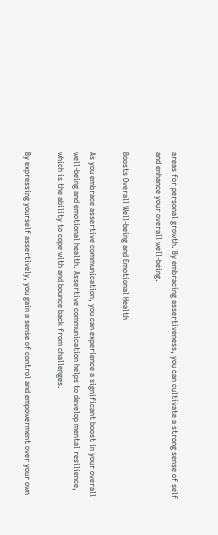areas for personal growth. By embracing assertiveness, you can cultivate a strong sense of self and enhance your overall well-being.

Boosts Overall Well-being and Emotional Health

As you embrace assertive communication, you can experience a significant boost in your overall well-being and emotional health. Assertive communication helps to develop mental resilience, which is the ability to cope with and bounce back from challenges.

By expressing yourself assertively, you gain a sense of control and empowerment over your own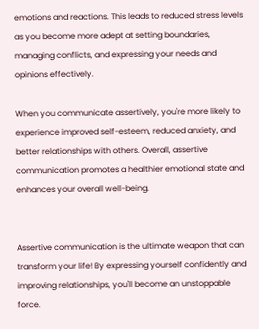emotions and reactions. This leads to reduced stress levels as you become more adept at setting boundaries, managing conflicts, and expressing your needs and opinions effectively.

When you communicate assertively, you're more likely to experience improved self-esteem, reduced anxiety, and better relationships with others. Overall, assertive communication promotes a healthier emotional state and enhances your overall well-being.


Assertive communication is the ultimate weapon that can transform your life! By expressing yourself confidently and improving relationships, you'll become an unstoppable force.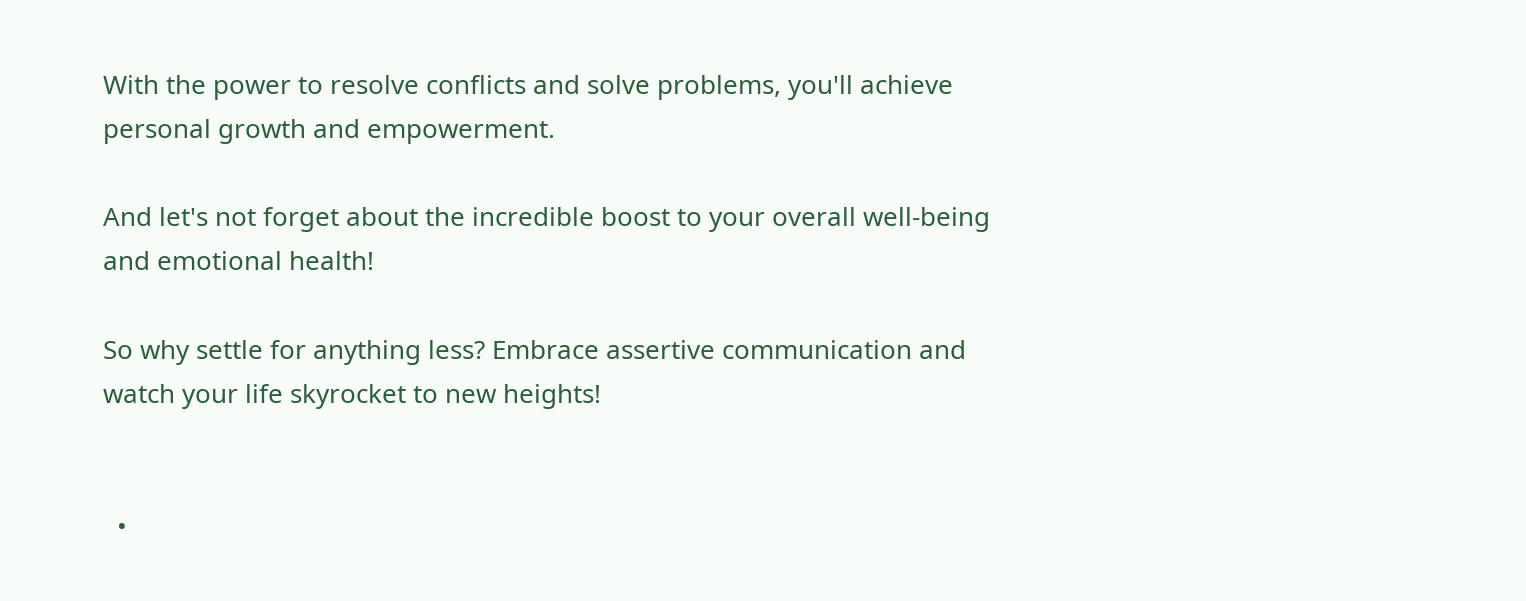With the power to resolve conflicts and solve problems, you'll achieve personal growth and empowerment.

And let's not forget about the incredible boost to your overall well-being and emotional health!

So why settle for anything less? Embrace assertive communication and watch your life skyrocket to new heights!


  •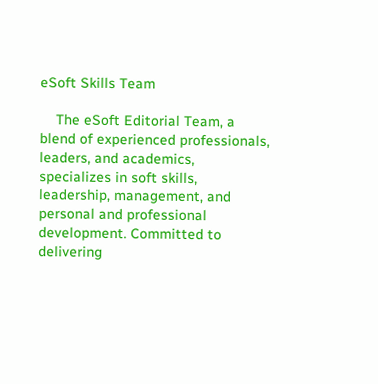eSoft Skills Team

    The eSoft Editorial Team, a blend of experienced professionals, leaders, and academics, specializes in soft skills, leadership, management, and personal and professional development. Committed to delivering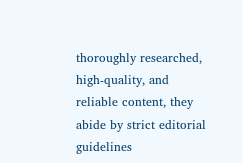thoroughly researched, high-quality, and reliable content, they abide by strict editorial guidelines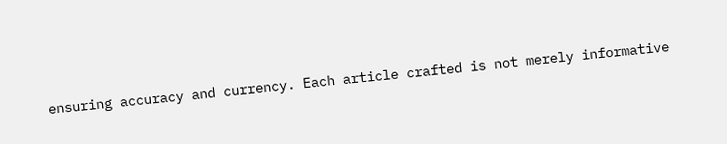ensuring accuracy and currency. Each article crafted is not merely informative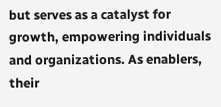but serves as a catalyst for growth, empowering individuals and organizations. As enablers, their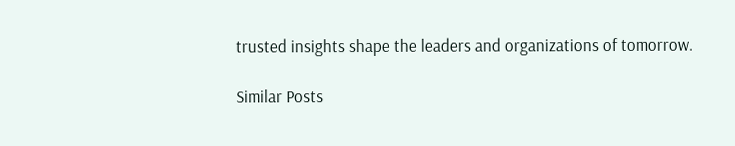trusted insights shape the leaders and organizations of tomorrow.

Similar Posts